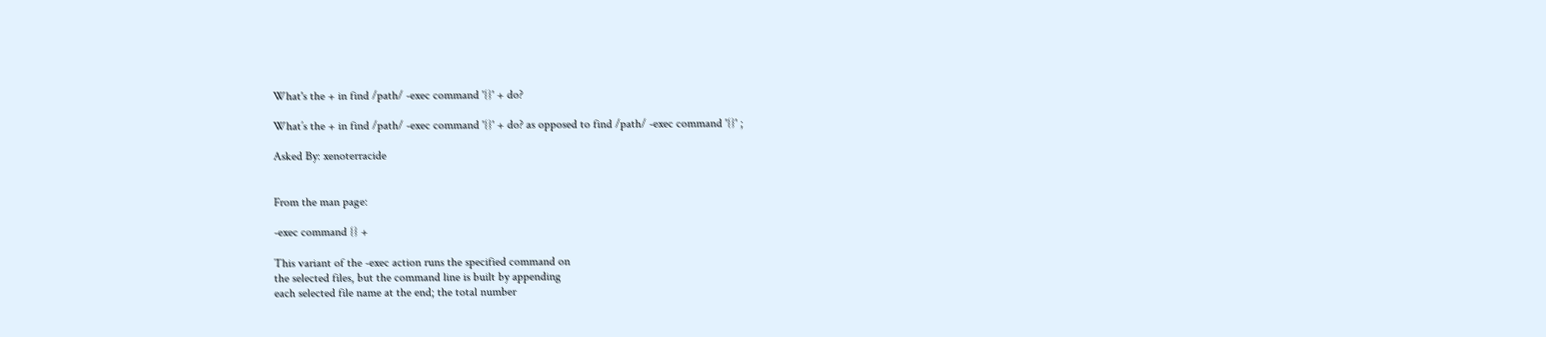What's the + in find /path/ -exec command '{}' + do?

What’s the + in find /path/ -exec command '{}' + do? as opposed to find /path/ -exec command '{}' ;

Asked By: xenoterracide


From the man page:

-exec command {} +

This variant of the -exec action runs the specified command on
the selected files, but the command line is built by appending
each selected file name at the end; the total number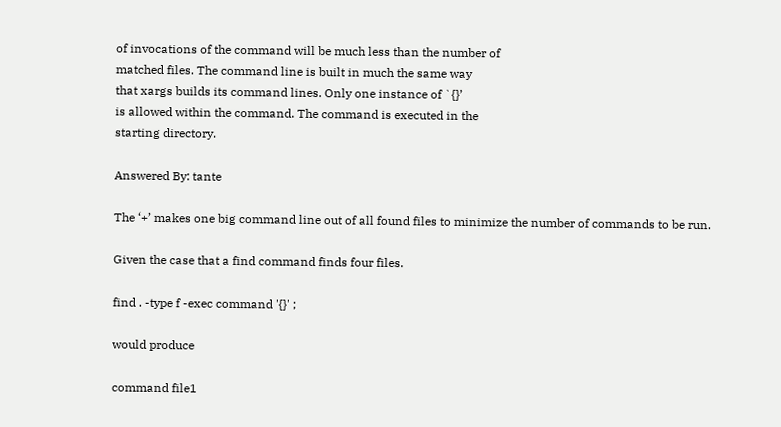of invocations of the command will be much less than the number of
matched files. The command line is built in much the same way
that xargs builds its command lines. Only one instance of `{}’
is allowed within the command. The command is executed in the
starting directory.

Answered By: tante

The ‘+’ makes one big command line out of all found files to minimize the number of commands to be run.

Given the case that a find command finds four files.

find . -type f -exec command '{}' ;

would produce

command file1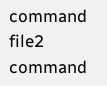command file2
command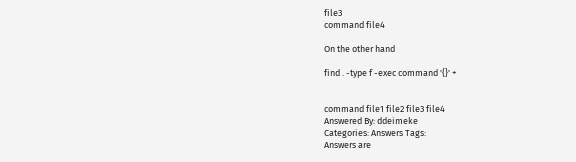file3
command file4

On the other hand

find . -type f -exec command '{}' +


command file1 file2 file3 file4
Answered By: ddeimeke
Categories: Answers Tags:
Answers are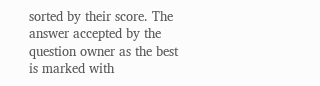sorted by their score. The answer accepted by the question owner as the best is marked with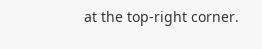at the top-right corner.